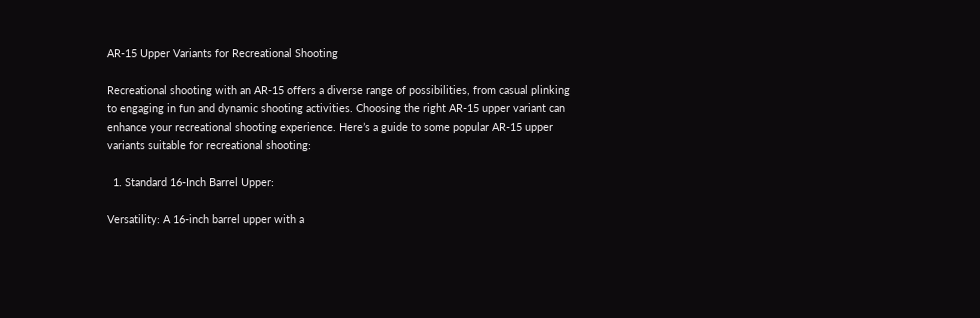AR-15 Upper Variants for Recreational Shooting

Recreational shooting with an AR-15 offers a diverse range of possibilities, from casual plinking to engaging in fun and dynamic shooting activities. Choosing the right AR-15 upper variant can enhance your recreational shooting experience. Here’s a guide to some popular AR-15 upper variants suitable for recreational shooting:

  1. Standard 16-Inch Barrel Upper:

Versatility: A 16-inch barrel upper with a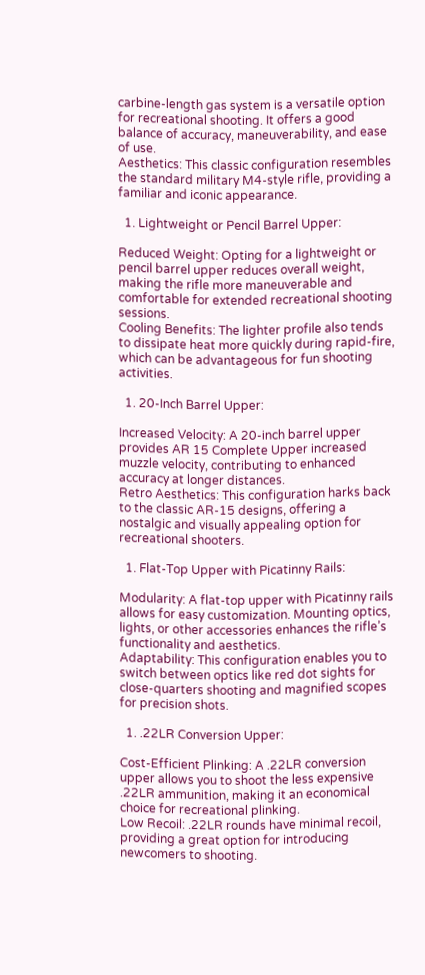carbine-length gas system is a versatile option for recreational shooting. It offers a good balance of accuracy, maneuverability, and ease of use.
Aesthetics: This classic configuration resembles the standard military M4-style rifle, providing a familiar and iconic appearance.

  1. Lightweight or Pencil Barrel Upper:

Reduced Weight: Opting for a lightweight or pencil barrel upper reduces overall weight, making the rifle more maneuverable and comfortable for extended recreational shooting sessions.
Cooling Benefits: The lighter profile also tends to dissipate heat more quickly during rapid-fire, which can be advantageous for fun shooting activities.

  1. 20-Inch Barrel Upper:

Increased Velocity: A 20-inch barrel upper provides AR 15 Complete Upper increased muzzle velocity, contributing to enhanced accuracy at longer distances.
Retro Aesthetics: This configuration harks back to the classic AR-15 designs, offering a nostalgic and visually appealing option for recreational shooters.

  1. Flat-Top Upper with Picatinny Rails:

Modularity: A flat-top upper with Picatinny rails allows for easy customization. Mounting optics, lights, or other accessories enhances the rifle’s functionality and aesthetics.
Adaptability: This configuration enables you to switch between optics like red dot sights for close-quarters shooting and magnified scopes for precision shots.

  1. .22LR Conversion Upper:

Cost-Efficient Plinking: A .22LR conversion upper allows you to shoot the less expensive .22LR ammunition, making it an economical choice for recreational plinking.
Low Recoil: .22LR rounds have minimal recoil, providing a great option for introducing newcomers to shooting.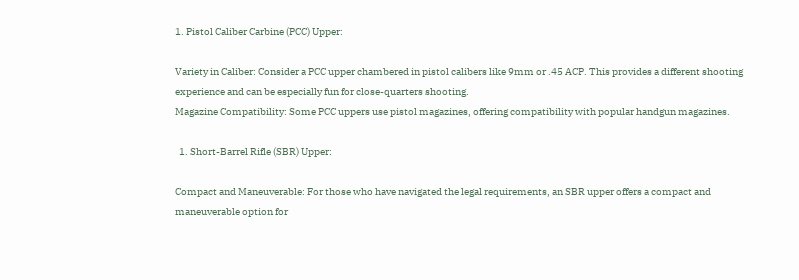1. Pistol Caliber Carbine (PCC) Upper:

Variety in Caliber: Consider a PCC upper chambered in pistol calibers like 9mm or .45 ACP. This provides a different shooting experience and can be especially fun for close-quarters shooting.
Magazine Compatibility: Some PCC uppers use pistol magazines, offering compatibility with popular handgun magazines.

  1. Short-Barrel Rifle (SBR) Upper:

Compact and Maneuverable: For those who have navigated the legal requirements, an SBR upper offers a compact and maneuverable option for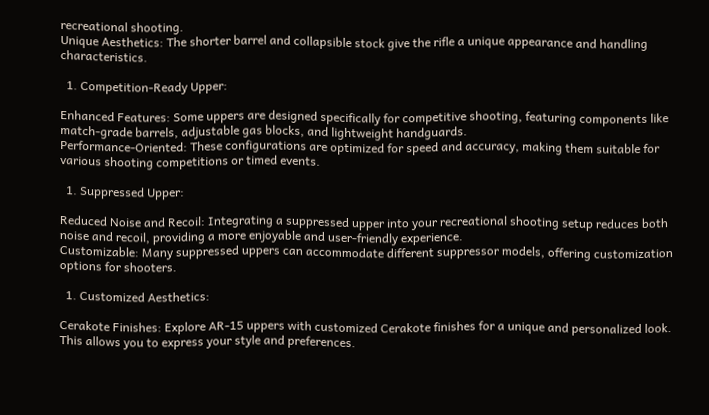recreational shooting.
Unique Aesthetics: The shorter barrel and collapsible stock give the rifle a unique appearance and handling characteristics.

  1. Competition-Ready Upper:

Enhanced Features: Some uppers are designed specifically for competitive shooting, featuring components like match-grade barrels, adjustable gas blocks, and lightweight handguards.
Performance-Oriented: These configurations are optimized for speed and accuracy, making them suitable for various shooting competitions or timed events.

  1. Suppressed Upper:

Reduced Noise and Recoil: Integrating a suppressed upper into your recreational shooting setup reduces both noise and recoil, providing a more enjoyable and user-friendly experience.
Customizable: Many suppressed uppers can accommodate different suppressor models, offering customization options for shooters.

  1. Customized Aesthetics:

Cerakote Finishes: Explore AR-15 uppers with customized Cerakote finishes for a unique and personalized look. This allows you to express your style and preferences.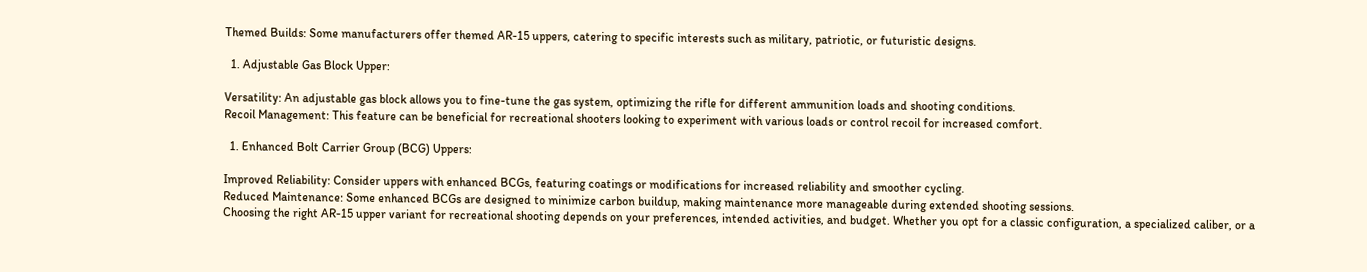Themed Builds: Some manufacturers offer themed AR-15 uppers, catering to specific interests such as military, patriotic, or futuristic designs.

  1. Adjustable Gas Block Upper:

Versatility: An adjustable gas block allows you to fine-tune the gas system, optimizing the rifle for different ammunition loads and shooting conditions.
Recoil Management: This feature can be beneficial for recreational shooters looking to experiment with various loads or control recoil for increased comfort.

  1. Enhanced Bolt Carrier Group (BCG) Uppers:

Improved Reliability: Consider uppers with enhanced BCGs, featuring coatings or modifications for increased reliability and smoother cycling.
Reduced Maintenance: Some enhanced BCGs are designed to minimize carbon buildup, making maintenance more manageable during extended shooting sessions.
Choosing the right AR-15 upper variant for recreational shooting depends on your preferences, intended activities, and budget. Whether you opt for a classic configuration, a specialized caliber, or a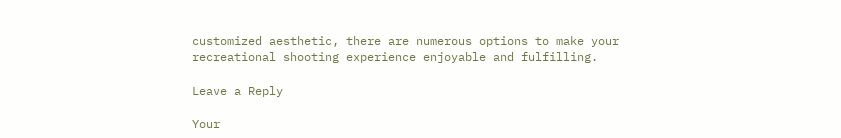customized aesthetic, there are numerous options to make your recreational shooting experience enjoyable and fulfilling.

Leave a Reply

Your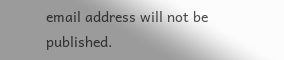email address will not be published.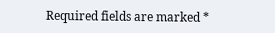Required fields are marked *